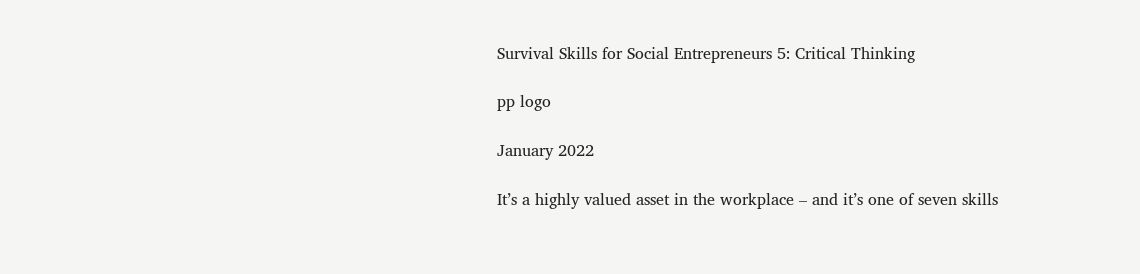Survival Skills for Social Entrepreneurs 5: Critical Thinking

pp logo

January 2022

It’s a highly valued asset in the workplace – and it’s one of seven skills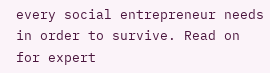every social entrepreneur needs in order to survive. Read on for expert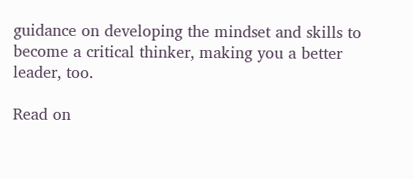guidance on developing the mindset and skills to become a critical thinker, making you a better leader, too.

Read on